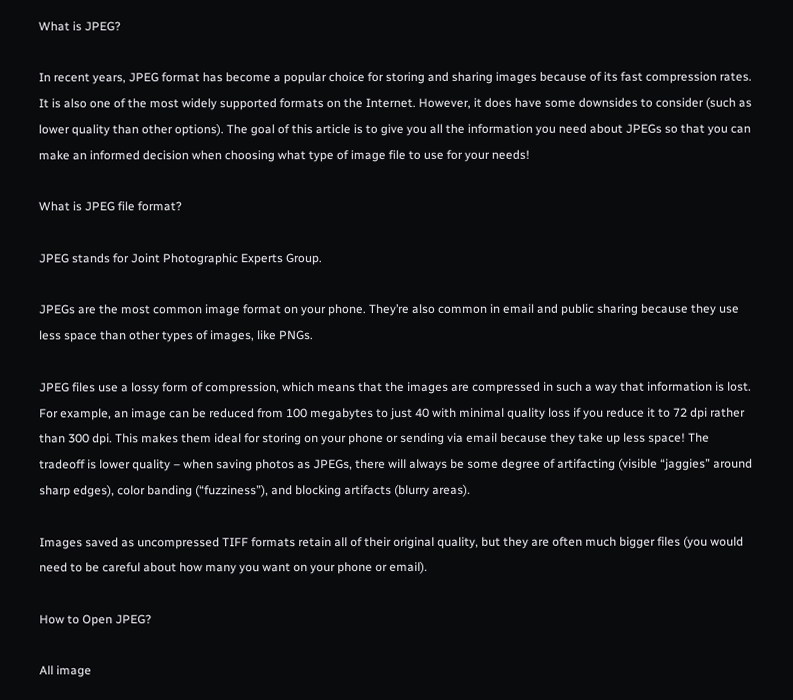What is JPEG?

In recent years, JPEG format has become a popular choice for storing and sharing images because of its fast compression rates. It is also one of the most widely supported formats on the Internet. However, it does have some downsides to consider (such as lower quality than other options). The goal of this article is to give you all the information you need about JPEGs so that you can make an informed decision when choosing what type of image file to use for your needs!

What is JPEG file format?

JPEG stands for Joint Photographic Experts Group.

JPEGs are the most common image format on your phone. They’re also common in email and public sharing because they use less space than other types of images, like PNGs.

JPEG files use a lossy form of compression, which means that the images are compressed in such a way that information is lost. For example, an image can be reduced from 100 megabytes to just 40 with minimal quality loss if you reduce it to 72 dpi rather than 300 dpi. This makes them ideal for storing on your phone or sending via email because they take up less space! The tradeoff is lower quality – when saving photos as JPEGs, there will always be some degree of artifacting (visible “jaggies” around sharp edges), color banding (“fuzziness”), and blocking artifacts (blurry areas).

Images saved as uncompressed TIFF formats retain all of their original quality, but they are often much bigger files (you would need to be careful about how many you want on your phone or email).

How to Open JPEG?

All image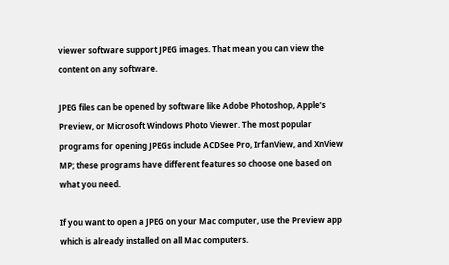viewer software support JPEG images. That mean you can view the content on any software.

JPEG files can be opened by software like Adobe Photoshop, Apple’s Preview, or Microsoft Windows Photo Viewer. The most popular programs for opening JPEGs include ACDSee Pro, IrfanView, and XnView MP; these programs have different features so choose one based on what you need.

If you want to open a JPEG on your Mac computer, use the Preview app which is already installed on all Mac computers.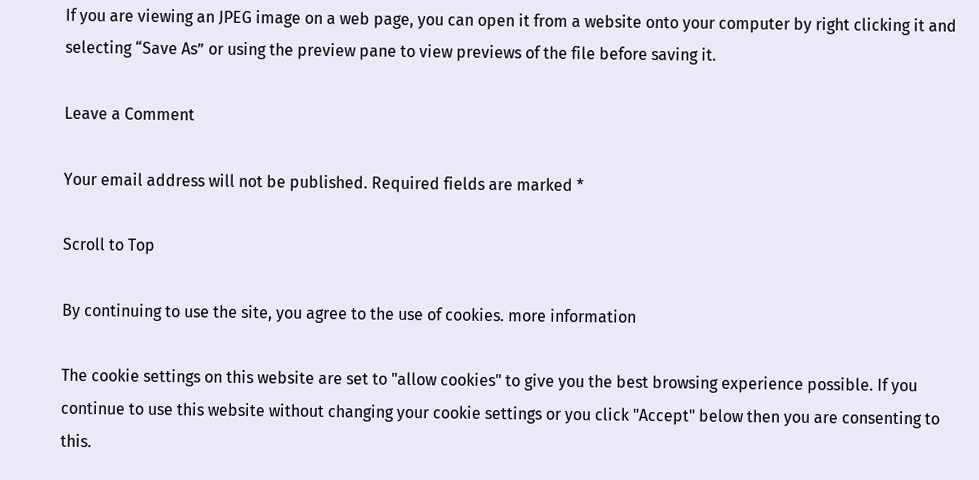If you are viewing an JPEG image on a web page, you can open it from a website onto your computer by right clicking it and selecting “Save As” or using the preview pane to view previews of the file before saving it.

Leave a Comment

Your email address will not be published. Required fields are marked *

Scroll to Top

By continuing to use the site, you agree to the use of cookies. more information

The cookie settings on this website are set to "allow cookies" to give you the best browsing experience possible. If you continue to use this website without changing your cookie settings or you click "Accept" below then you are consenting to this.